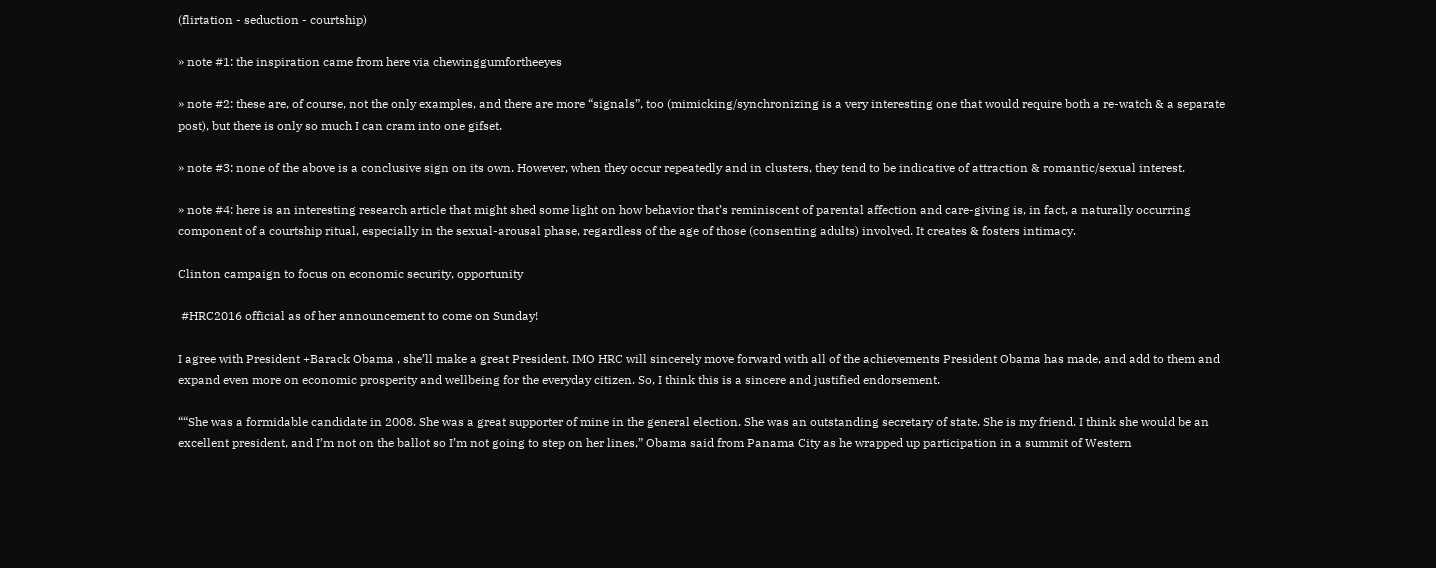(flirtation - seduction - courtship)

» note #1: the inspiration came from here via chewinggumfortheeyes

» note #2: these are, of course, not the only examples, and there are more “signals”, too (mimicking/synchronizing is a very interesting one that would require both a re-watch & a separate post), but there is only so much I can cram into one gifset.

» note #3: none of the above is a conclusive sign on its own. However, when they occur repeatedly and in clusters, they tend to be indicative of attraction & romantic/sexual interest.

» note #4: here is an interesting research article that might shed some light on how behavior that’s reminiscent of parental affection and care-giving is, in fact, a naturally occurring component of a courtship ritual, especially in the sexual-arousal phase, regardless of the age of those (consenting adults) involved. It creates & fosters intimacy.

Clinton campaign to focus on economic security, opportunity

 #HRC2016 official as of her announcement to come on Sunday!

I agree with President +Barack Obama , she’ll make a great President. IMO HRC will sincerely move forward with all of the achievements President Obama has made, and add to them and expand even more on economic prosperity and wellbeing for the everyday citizen. So, I think this is a sincere and justified endorsement.

““She was a formidable candidate in 2008. She was a great supporter of mine in the general election. She was an outstanding secretary of state. She is my friend. I think she would be an excellent president, and I’m not on the ballot so I’m not going to step on her lines,” Obama said from Panama City as he wrapped up participation in a summit of Western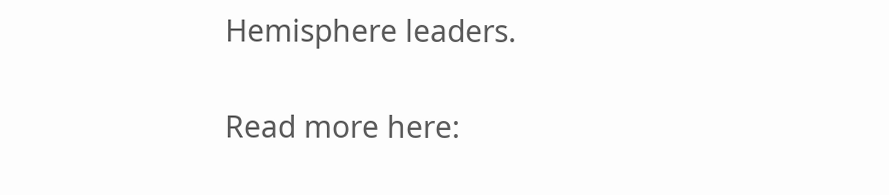Hemisphere leaders.

Read more here: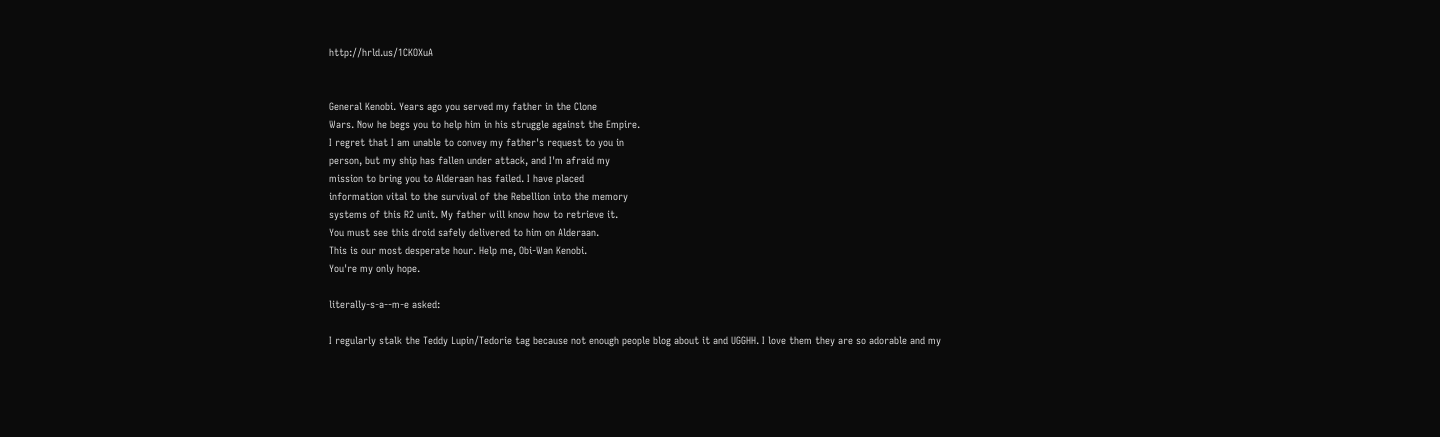http://hrld.us/1CKOXuA


General Kenobi. Years ago you served my father in the Clone
Wars. Now he begs you to help him in his struggle against the Empire.
I regret that I am unable to convey my father's request to you in
person, but my ship has fallen under attack, and I'm afraid my
mission to bring you to Alderaan has failed. I have placed
information vital to the survival of the Rebellion into the memory
systems of this R2 unit. My father will know how to retrieve it.
You must see this droid safely delivered to him on Alderaan.
This is our most desperate hour. Help me, Obi-Wan Kenobi.
You're my only hope.

literally-s-a--m-e asked:

I regularly stalk the Teddy Lupin/Tedorie tag because not enough people blog about it and UGGHH. I love them they are so adorable and my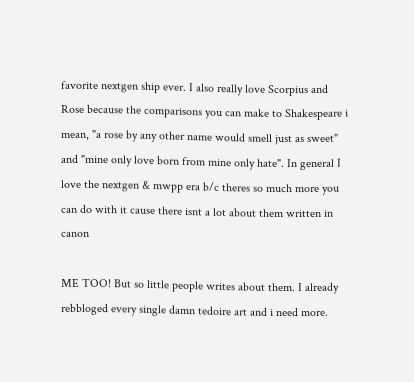favorite nextgen ship ever. I also really love Scorpius and Rose because the comparisons you can make to Shakespeare i mean, "a rose by any other name would smell just as sweet" and "mine only love born from mine only hate". In general I love the nextgen & mwpp era b/c theres so much more you can do with it cause there isnt a lot about them written in canon

ME TOO! But so little people writes about them. I already rebbloged every single damn tedoire art and i need more.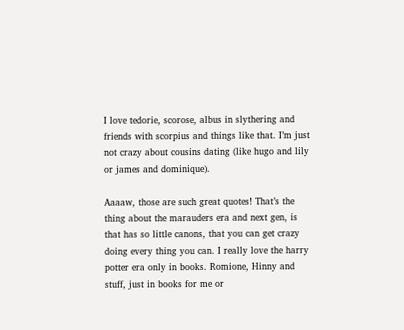I love tedorie, scorose, albus in slythering and friends with scorpius and things like that. I’m just not crazy about cousins dating (like hugo and lily or james and dominique).

Aaaaw, those are such great quotes! That’s the thing about the marauders era and next gen, is that has so little canons, that you can get crazy doing every thing you can. I really love the harry potter era only in books. Romione, Hinny and stuff, just in books for me or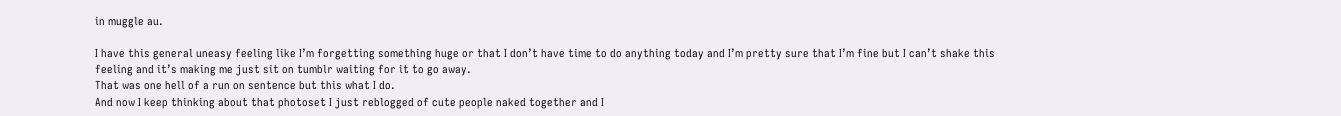in muggle au.

I have this general uneasy feeling like I’m forgetting something huge or that I don’t have time to do anything today and I’m pretty sure that I’m fine but I can’t shake this feeling and it’s making me just sit on tumblr waiting for it to go away.
That was one hell of a run on sentence but this what I do.
And now I keep thinking about that photoset I just reblogged of cute people naked together and I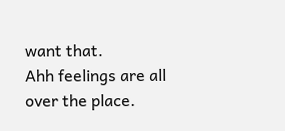want that.
Ahh feelings are all over the place.